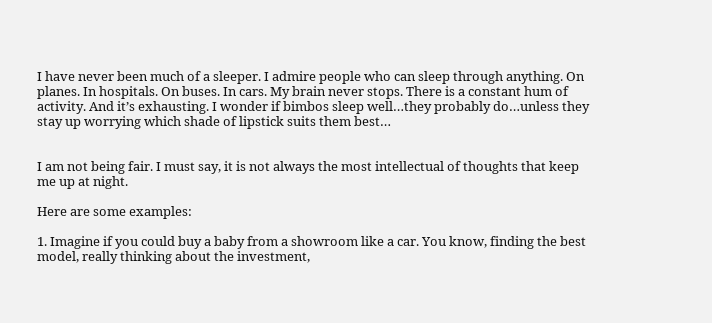I have never been much of a sleeper. I admire people who can sleep through anything. On planes. In hospitals. On buses. In cars. My brain never stops. There is a constant hum of activity. And it’s exhausting. I wonder if bimbos sleep well…they probably do…unless they stay up worrying which shade of lipstick suits them best…


I am not being fair. I must say, it is not always the most intellectual of thoughts that keep me up at night.

Here are some examples:

1. Imagine if you could buy a baby from a showroom like a car. You know, finding the best model, really thinking about the investment,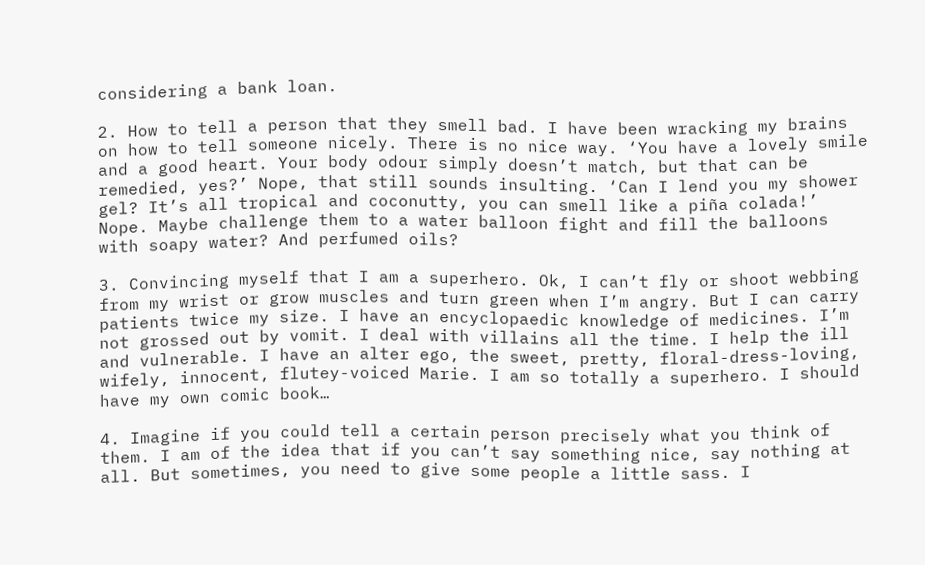considering a bank loan.

2. How to tell a person that they smell bad. I have been wracking my brains on how to tell someone nicely. There is no nice way. ‘You have a lovely smile and a good heart. Your body odour simply doesn’t match, but that can be remedied, yes?’ Nope, that still sounds insulting. ‘Can I lend you my shower gel? It’s all tropical and coconutty, you can smell like a piña colada!’ Nope. Maybe challenge them to a water balloon fight and fill the balloons with soapy water? And perfumed oils?

3. Convincing myself that I am a superhero. Ok, I can’t fly or shoot webbing from my wrist or grow muscles and turn green when I’m angry. But I can carry patients twice my size. I have an encyclopaedic knowledge of medicines. I’m not grossed out by vomit. I deal with villains all the time. I help the ill and vulnerable. I have an alter ego, the sweet, pretty, floral-dress-loving, wifely, innocent, flutey-voiced Marie. I am so totally a superhero. I should have my own comic book…

4. Imagine if you could tell a certain person precisely what you think of them. I am of the idea that if you can’t say something nice, say nothing at all. But sometimes, you need to give some people a little sass. I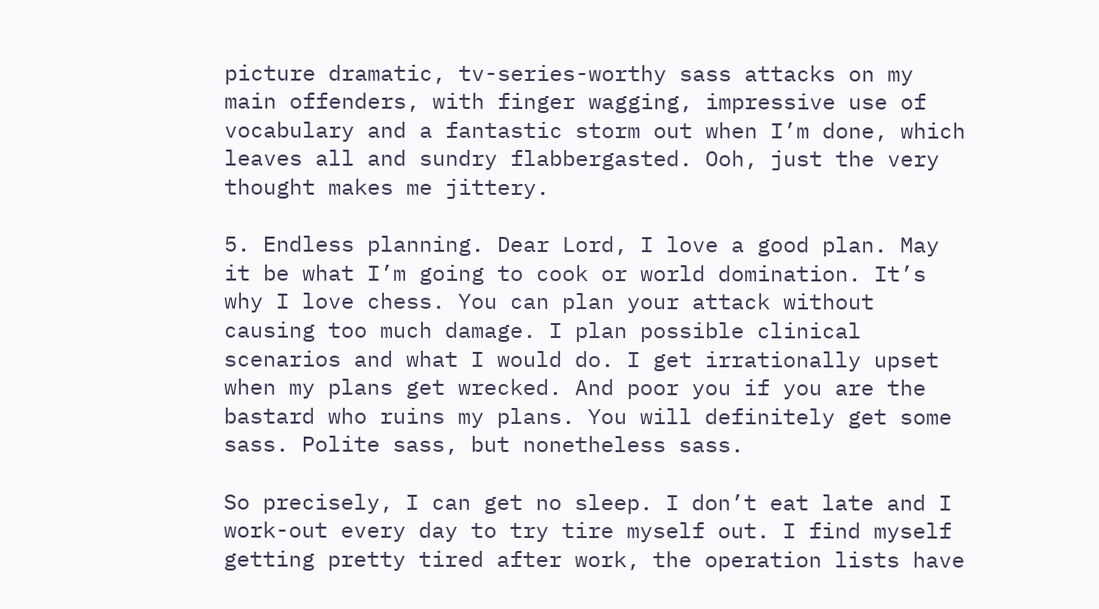picture dramatic, tv-series-worthy sass attacks on my main offenders, with finger wagging, impressive use of vocabulary and a fantastic storm out when I’m done, which leaves all and sundry flabbergasted. Ooh, just the very thought makes me jittery.

5. Endless planning. Dear Lord, I love a good plan. May it be what I’m going to cook or world domination. It’s why I love chess. You can plan your attack without causing too much damage. I plan possible clinical scenarios and what I would do. I get irrationally upset when my plans get wrecked. And poor you if you are the bastard who ruins my plans. You will definitely get some sass. Polite sass, but nonetheless sass.

So precisely, I can get no sleep. I don’t eat late and I work-out every day to try tire myself out. I find myself getting pretty tired after work, the operation lists have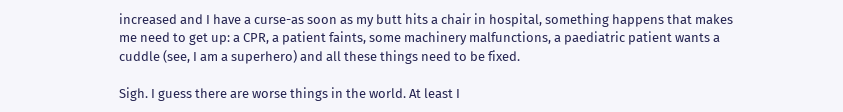increased and I have a curse-as soon as my butt hits a chair in hospital, something happens that makes me need to get up: a CPR, a patient faints, some machinery malfunctions, a paediatric patient wants a cuddle (see, I am a superhero) and all these things need to be fixed.

Sigh. I guess there are worse things in the world. At least I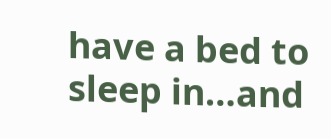have a bed to sleep in…and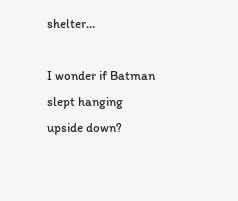shelter…

I wonder if Batman slept hanging upside down?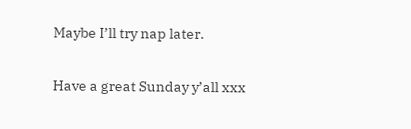Maybe I’ll try nap later.

Have a great Sunday y’all xxx